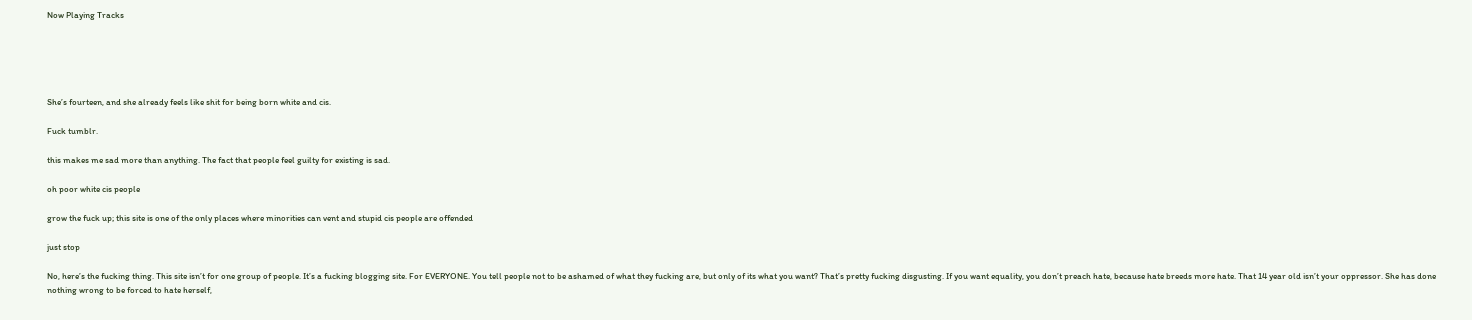Now Playing Tracks





She’s fourteen, and she already feels like shit for being born white and cis.

Fuck tumblr.

this makes me sad more than anything. The fact that people feel guilty for existing is sad.

oh poor white cis people

grow the fuck up; this site is one of the only places where minorities can vent and stupid cis people are offended

just stop

No, here’s the fucking thing. This site isn’t for one group of people. It’s a fucking blogging site. For EVERYONE. You tell people not to be ashamed of what they fucking are, but only of its what you want? That’s pretty fucking disgusting. If you want equality, you don’t preach hate, because hate breeds more hate. That 14 year old isn’t your oppressor. She has done nothing wrong to be forced to hate herself,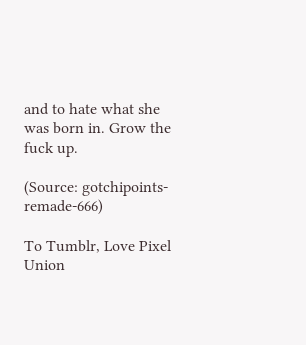and to hate what she was born in. Grow the fuck up.

(Source: gotchipoints-remade-666)

To Tumblr, Love Pixel Union